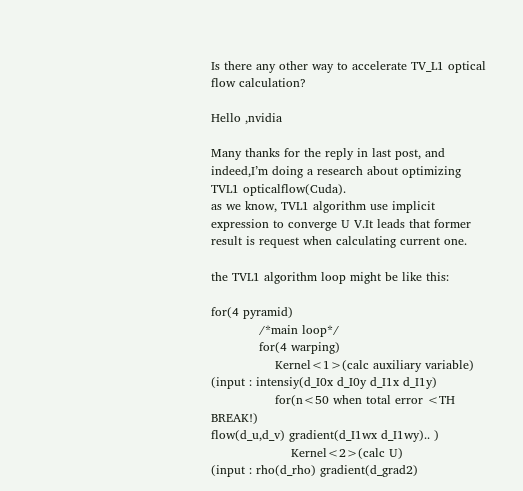Is there any other way to accelerate TV_L1 optical flow calculation?

Hello ,nvidia

Many thanks for the reply in last post, and indeed,I’m doing a research about optimizing TVL1 opticalflow(Cuda).
as we know, TVL1 algorithm use implicit expression to converge U V.It leads that former result is request when calculating current one.

the TVL1 algorithm loop might be like this:

for(4 pyramid)
            /*main loop*/
            for(4 warping)
                Kernel<1>(calc auxiliary variable)                  (input : intensiy(d_I0x d_I0y d_I1x d_I1y)
                for(n<50 when total error <TH BREAK!)                                                    flow(d_u,d_v) gradient(d_I1wx d_I1wy).. )
                    Kernel<2>(calc U)                               (input : rho(d_rho) gradient(d_grad2)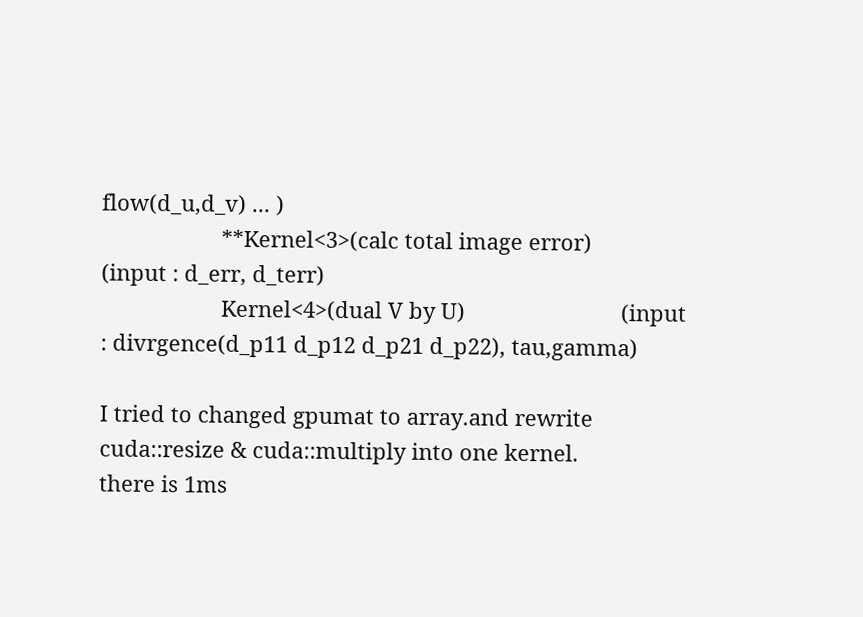flow(d_u,d_v) ... )
                    **Kernel<3>(calc total image error)                 (input : d_err, d_terr)
                    Kernel<4>(dual V by U)                          (input : divrgence(d_p11 d_p12 d_p21 d_p22), tau,gamma)

I tried to changed gpumat to array.and rewrite cuda::resize & cuda::multiply into one kernel.
there is 1ms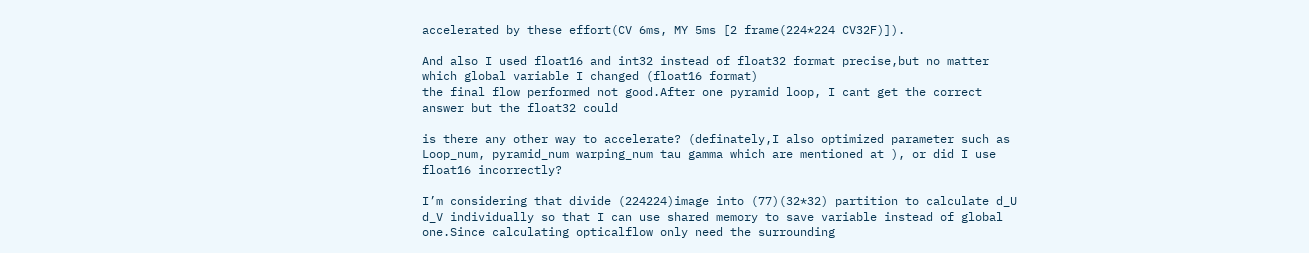accelerated by these effort(CV 6ms, MY 5ms [2 frame(224*224 CV32F)]).

And also I used float16 and int32 instead of float32 format precise,but no matter which global variable I changed (float16 format)
the final flow performed not good.After one pyramid loop, I cant get the correct answer but the float32 could

is there any other way to accelerate? (definately,I also optimized parameter such as Loop_num, pyramid_num warping_num tau gamma which are mentioned at ), or did I use float16 incorrectly?

I’m considering that divide (224224)image into (77)(32*32) partition to calculate d_U d_V individually so that I can use shared memory to save variable instead of global one.Since calculating opticalflow only need the surrounding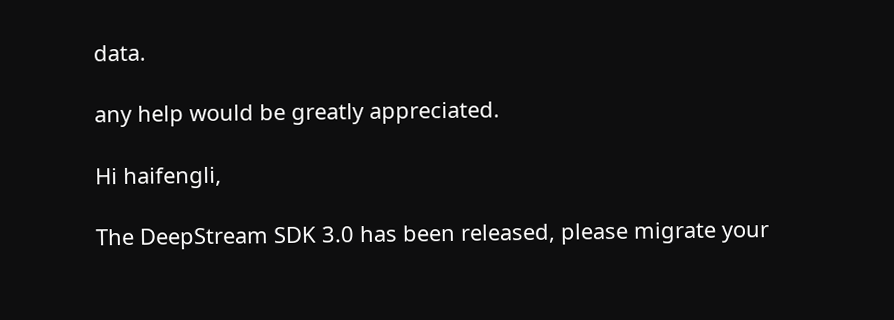data.

any help would be greatly appreciated.

Hi haifengli,

The DeepStream SDK 3.0 has been released, please migrate your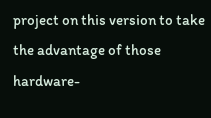project on this version to take the advantage of those hardware-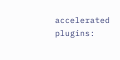accelerated plugins: